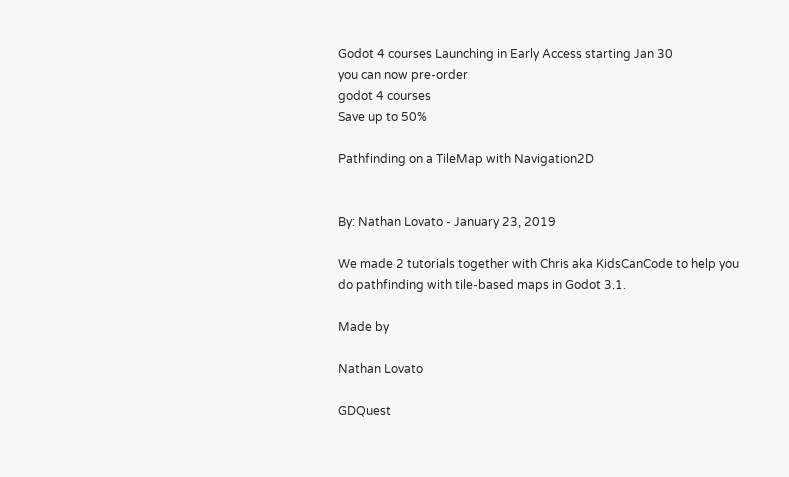Godot 4 courses Launching in Early Access starting Jan 30
you can now pre-order
godot 4 courses
Save up to 50%

Pathfinding on a TileMap with Navigation2D


By: Nathan Lovato - January 23, 2019

We made 2 tutorials together with Chris aka KidsCanCode to help you do pathfinding with tile-based maps in Godot 3.1.

Made by

Nathan Lovato

GDQuest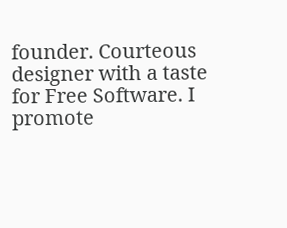founder. Courteous designer with a taste for Free Software. I promote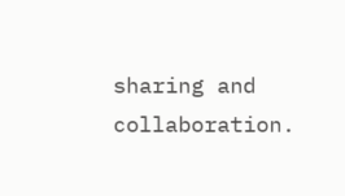sharing and collaboration.